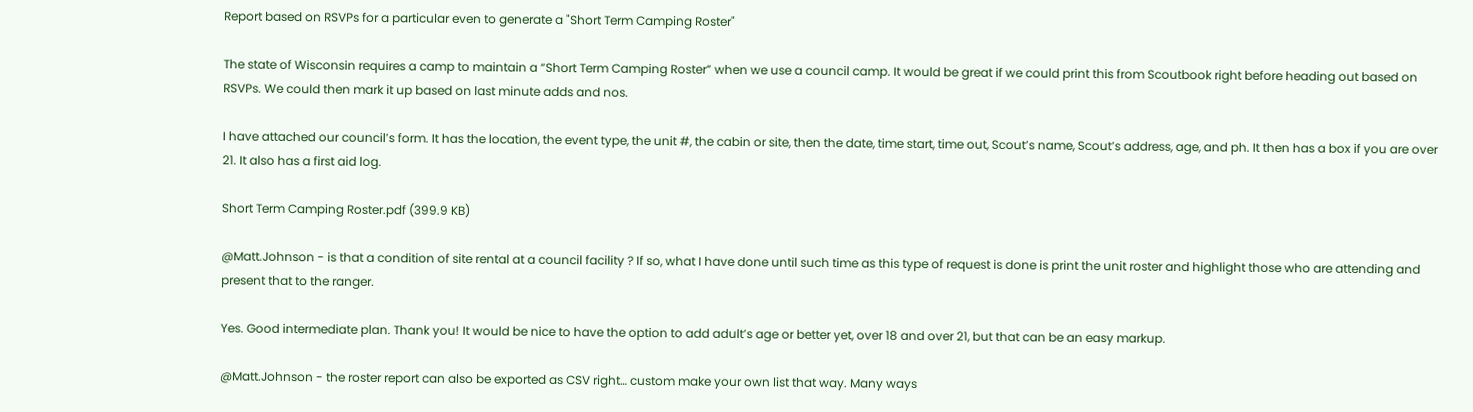Report based on RSVPs for a particular even to generate a "Short Term Camping Roster"

The state of Wisconsin requires a camp to maintain a “Short Term Camping Roster” when we use a council camp. It would be great if we could print this from Scoutbook right before heading out based on RSVPs. We could then mark it up based on last minute adds and nos.

I have attached our council’s form. It has the location, the event type, the unit #, the cabin or site, then the date, time start, time out, Scout’s name, Scout’s address, age, and ph. It then has a box if you are over 21. It also has a first aid log.

Short Term Camping Roster.pdf (399.9 KB)

@Matt.Johnson - is that a condition of site rental at a council facility ? If so, what I have done until such time as this type of request is done is print the unit roster and highlight those who are attending and present that to the ranger.

Yes. Good intermediate plan. Thank you! It would be nice to have the option to add adult’s age or better yet, over 18 and over 21, but that can be an easy markup.

@Matt.Johnson - the roster report can also be exported as CSV right… custom make your own list that way. Many ways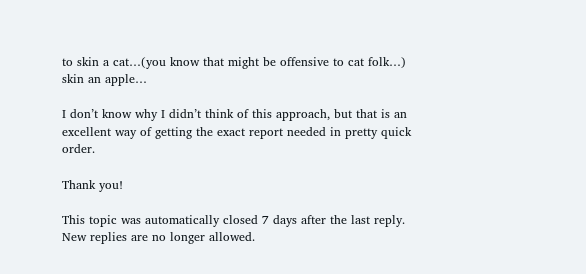to skin a cat…(you know that might be offensive to cat folk…) skin an apple…

I don’t know why I didn’t think of this approach, but that is an excellent way of getting the exact report needed in pretty quick order.

Thank you!

This topic was automatically closed 7 days after the last reply. New replies are no longer allowed.